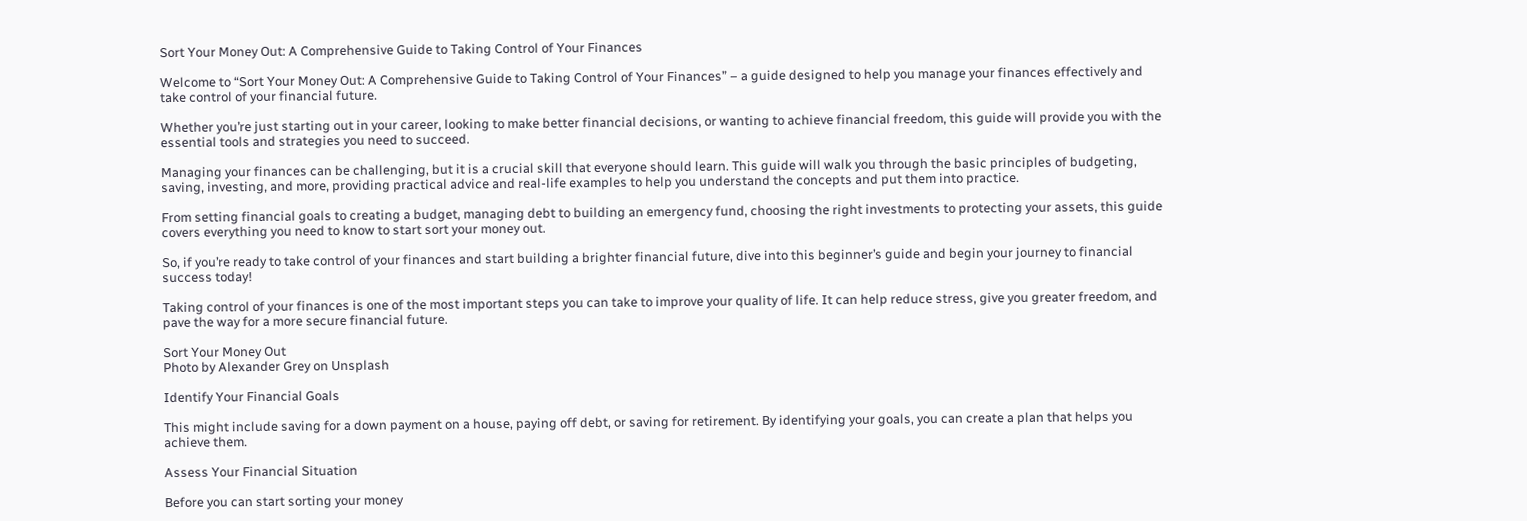Sort Your Money Out: A Comprehensive Guide to Taking Control of Your Finances

Welcome to “Sort Your Money Out: A Comprehensive Guide to Taking Control of Your Finances” – a guide designed to help you manage your finances effectively and take control of your financial future.

Whether you’re just starting out in your career, looking to make better financial decisions, or wanting to achieve financial freedom, this guide will provide you with the essential tools and strategies you need to succeed.

Managing your finances can be challenging, but it is a crucial skill that everyone should learn. This guide will walk you through the basic principles of budgeting, saving, investing, and more, providing practical advice and real-life examples to help you understand the concepts and put them into practice.

From setting financial goals to creating a budget, managing debt to building an emergency fund, choosing the right investments to protecting your assets, this guide covers everything you need to know to start sort your money out.

So, if you’re ready to take control of your finances and start building a brighter financial future, dive into this beginner’s guide and begin your journey to financial success today!

Taking control of your finances is one of the most important steps you can take to improve your quality of life. It can help reduce stress, give you greater freedom, and pave the way for a more secure financial future.

Sort Your Money Out
Photo by Alexander Grey on Unsplash

Identify Your Financial Goals

This might include saving for a down payment on a house, paying off debt, or saving for retirement. By identifying your goals, you can create a plan that helps you achieve them.

Assess Your Financial Situation

Before you can start sorting your money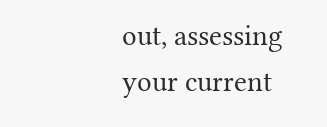out, assessing your current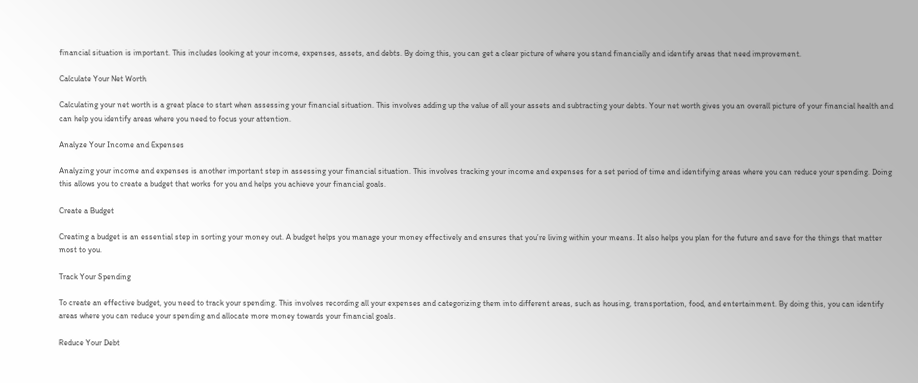financial situation is important. This includes looking at your income, expenses, assets, and debts. By doing this, you can get a clear picture of where you stand financially and identify areas that need improvement.

Calculate Your Net Worth

Calculating your net worth is a great place to start when assessing your financial situation. This involves adding up the value of all your assets and subtracting your debts. Your net worth gives you an overall picture of your financial health and can help you identify areas where you need to focus your attention.

Analyze Your Income and Expenses

Analyzing your income and expenses is another important step in assessing your financial situation. This involves tracking your income and expenses for a set period of time and identifying areas where you can reduce your spending. Doing this allows you to create a budget that works for you and helps you achieve your financial goals.

Create a Budget

Creating a budget is an essential step in sorting your money out. A budget helps you manage your money effectively and ensures that you’re living within your means. It also helps you plan for the future and save for the things that matter most to you.

Track Your Spending

To create an effective budget, you need to track your spending. This involves recording all your expenses and categorizing them into different areas, such as housing, transportation, food, and entertainment. By doing this, you can identify areas where you can reduce your spending and allocate more money towards your financial goals.

Reduce Your Debt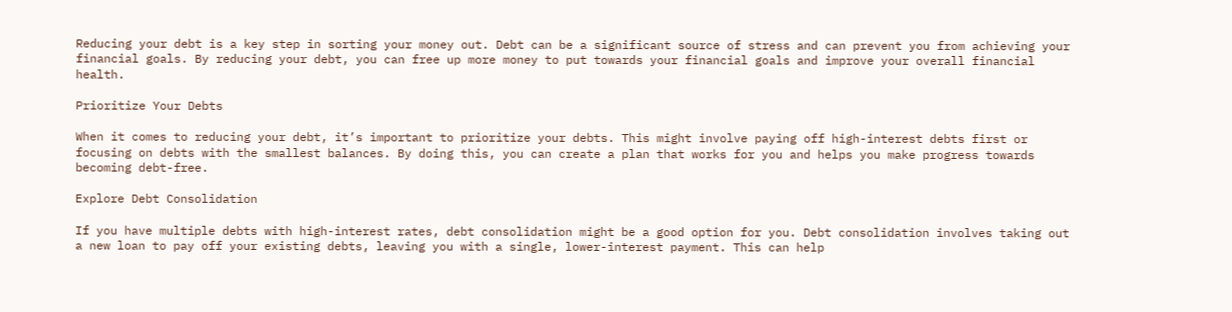Reducing your debt is a key step in sorting your money out. Debt can be a significant source of stress and can prevent you from achieving your financial goals. By reducing your debt, you can free up more money to put towards your financial goals and improve your overall financial health.

Prioritize Your Debts

When it comes to reducing your debt, it’s important to prioritize your debts. This might involve paying off high-interest debts first or focusing on debts with the smallest balances. By doing this, you can create a plan that works for you and helps you make progress towards becoming debt-free.

Explore Debt Consolidation

If you have multiple debts with high-interest rates, debt consolidation might be a good option for you. Debt consolidation involves taking out a new loan to pay off your existing debts, leaving you with a single, lower-interest payment. This can help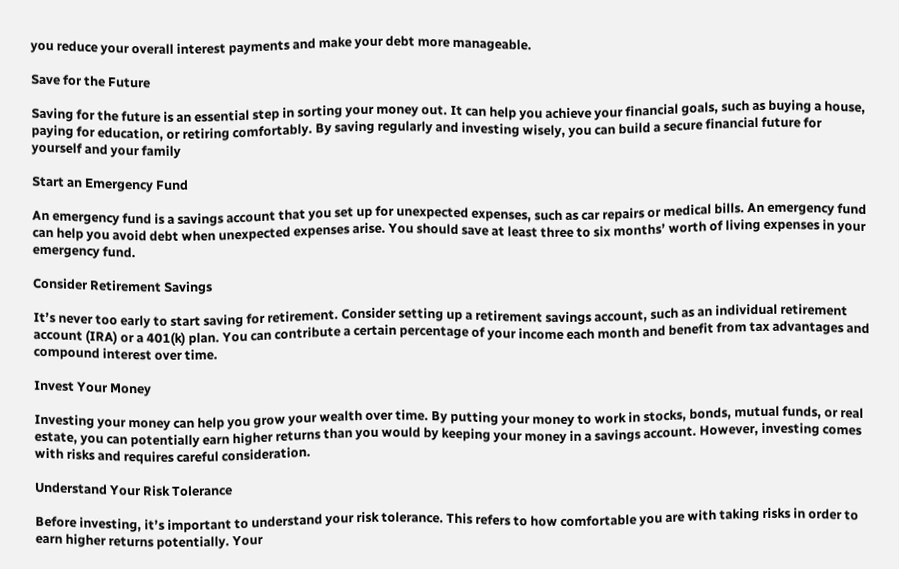you reduce your overall interest payments and make your debt more manageable.

Save for the Future

Saving for the future is an essential step in sorting your money out. It can help you achieve your financial goals, such as buying a house, paying for education, or retiring comfortably. By saving regularly and investing wisely, you can build a secure financial future for yourself and your family

Start an Emergency Fund

An emergency fund is a savings account that you set up for unexpected expenses, such as car repairs or medical bills. An emergency fund can help you avoid debt when unexpected expenses arise. You should save at least three to six months’ worth of living expenses in your emergency fund.

Consider Retirement Savings

It’s never too early to start saving for retirement. Consider setting up a retirement savings account, such as an individual retirement account (IRA) or a 401(k) plan. You can contribute a certain percentage of your income each month and benefit from tax advantages and compound interest over time.

Invest Your Money

Investing your money can help you grow your wealth over time. By putting your money to work in stocks, bonds, mutual funds, or real estate, you can potentially earn higher returns than you would by keeping your money in a savings account. However, investing comes with risks and requires careful consideration.

Understand Your Risk Tolerance

Before investing, it’s important to understand your risk tolerance. This refers to how comfortable you are with taking risks in order to earn higher returns potentially. Your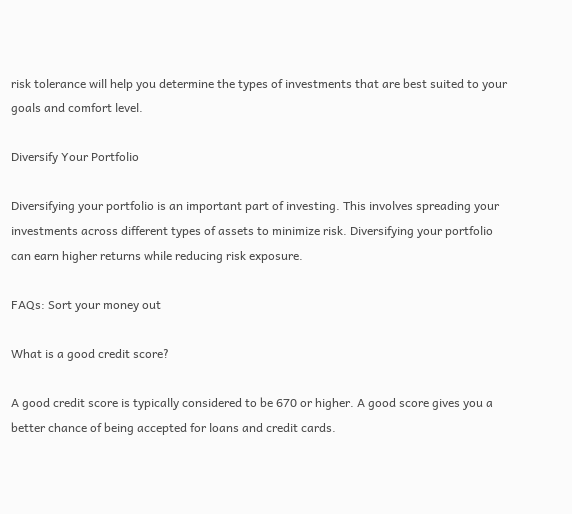risk tolerance will help you determine the types of investments that are best suited to your goals and comfort level.

Diversify Your Portfolio

Diversifying your portfolio is an important part of investing. This involves spreading your investments across different types of assets to minimize risk. Diversifying your portfolio can earn higher returns while reducing risk exposure.

FAQs: Sort your money out

What is a good credit score?

A good credit score is typically considered to be 670 or higher. A good score gives you a better chance of being accepted for loans and credit cards.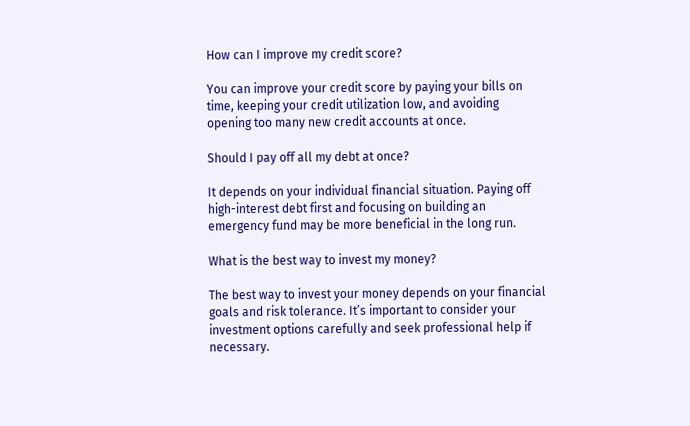How can I improve my credit score?

You can improve your credit score by paying your bills on time, keeping your credit utilization low, and avoiding opening too many new credit accounts at once.

Should I pay off all my debt at once?

It depends on your individual financial situation. Paying off high-interest debt first and focusing on building an emergency fund may be more beneficial in the long run.

What is the best way to invest my money?

The best way to invest your money depends on your financial goals and risk tolerance. It’s important to consider your investment options carefully and seek professional help if necessary.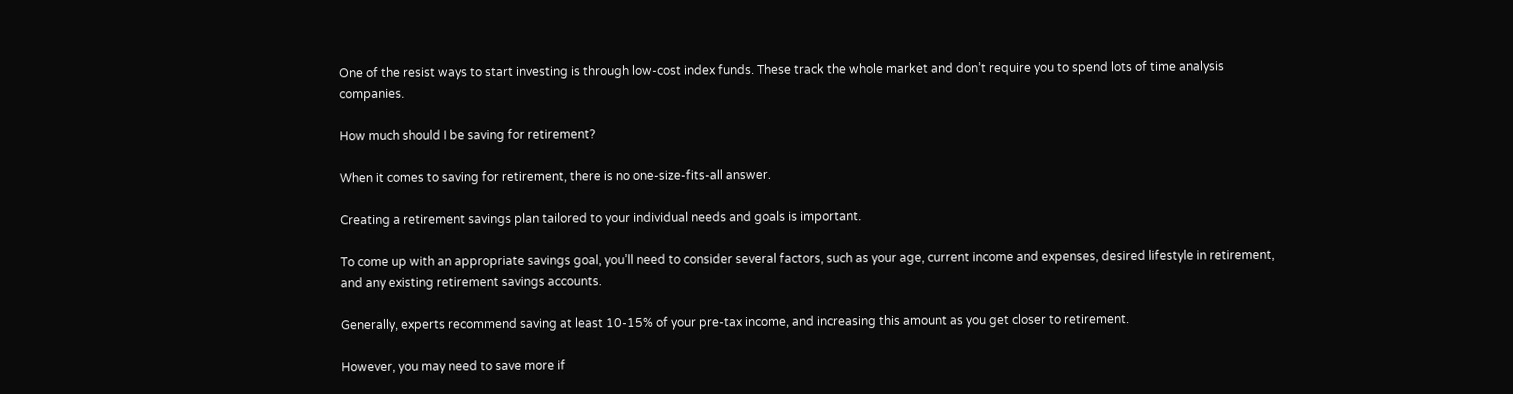One of the resist ways to start investing is through low-cost index funds. These track the whole market and don’t require you to spend lots of time analysis companies.

How much should I be saving for retirement?

When it comes to saving for retirement, there is no one-size-fits-all answer.

Creating a retirement savings plan tailored to your individual needs and goals is important.

To come up with an appropriate savings goal, you’ll need to consider several factors, such as your age, current income and expenses, desired lifestyle in retirement, and any existing retirement savings accounts.

Generally, experts recommend saving at least 10-15% of your pre-tax income, and increasing this amount as you get closer to retirement.

However, you may need to save more if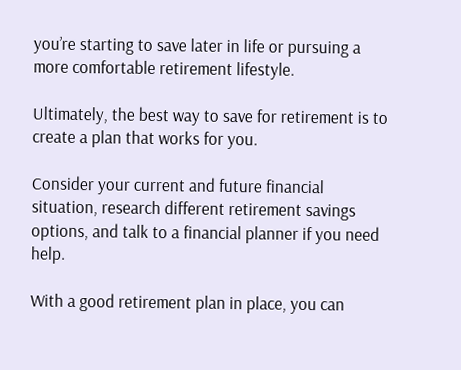you’re starting to save later in life or pursuing a more comfortable retirement lifestyle.

Ultimately, the best way to save for retirement is to create a plan that works for you.

Consider your current and future financial situation, research different retirement savings options, and talk to a financial planner if you need help.

With a good retirement plan in place, you can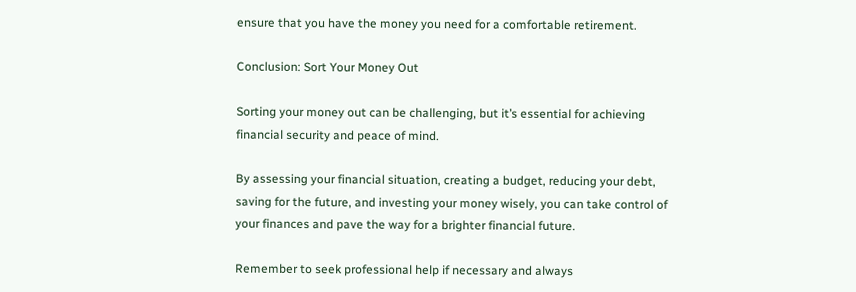ensure that you have the money you need for a comfortable retirement.

Conclusion: Sort Your Money Out

Sorting your money out can be challenging, but it’s essential for achieving financial security and peace of mind.

By assessing your financial situation, creating a budget, reducing your debt, saving for the future, and investing your money wisely, you can take control of your finances and pave the way for a brighter financial future.

Remember to seek professional help if necessary and always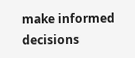make informed decisions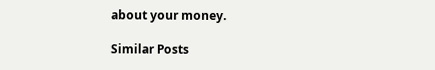about your money.

Similar Posts